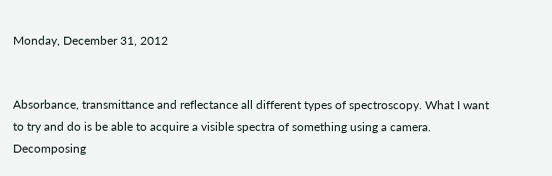Monday, December 31, 2012


Absorbance, transmittance and reflectance all different types of spectroscopy. What I want to try and do is be able to acquire a visible spectra of something using a camera. Decomposing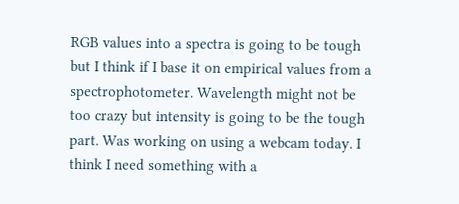RGB values into a spectra is going to be tough but I think if I base it on empirical values from a spectrophotometer. Wavelength might not be too crazy but intensity is going to be the tough part. Was working on using a webcam today. I think I need something with a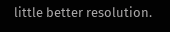little better resolution.